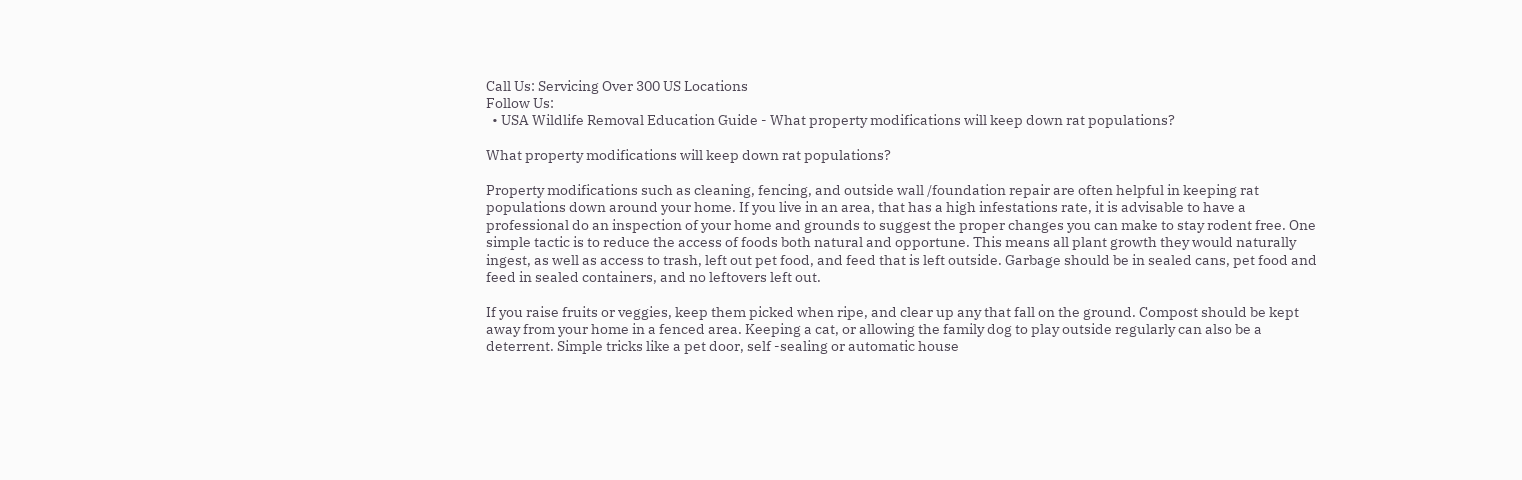Call Us: Servicing Over 300 US Locations
Follow Us:
  • USA Wildlife Removal Education Guide - What property modifications will keep down rat populations?

What property modifications will keep down rat populations?

Property modifications such as cleaning, fencing, and outside wall /foundation repair are often helpful in keeping rat populations down around your home. If you live in an area, that has a high infestations rate, it is advisable to have a professional do an inspection of your home and grounds to suggest the proper changes you can make to stay rodent free. One simple tactic is to reduce the access of foods both natural and opportune. This means all plant growth they would naturally ingest, as well as access to trash, left out pet food, and feed that is left outside. Garbage should be in sealed cans, pet food and feed in sealed containers, and no leftovers left out.

If you raise fruits or veggies, keep them picked when ripe, and clear up any that fall on the ground. Compost should be kept away from your home in a fenced area. Keeping a cat, or allowing the family dog to play outside regularly can also be a deterrent. Simple tricks like a pet door, self -sealing or automatic house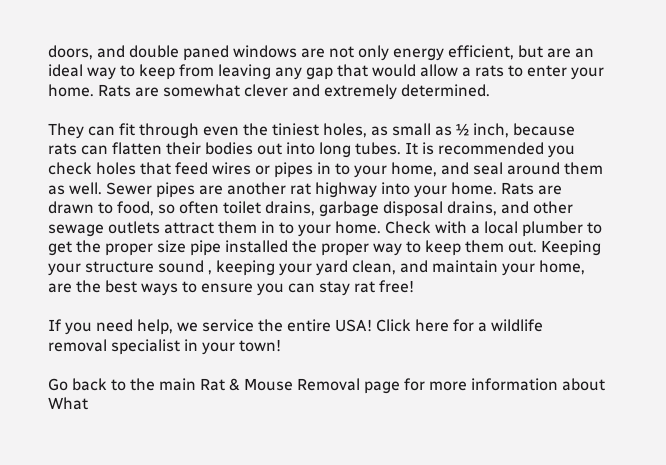doors, and double paned windows are not only energy efficient, but are an ideal way to keep from leaving any gap that would allow a rats to enter your home. Rats are somewhat clever and extremely determined.

They can fit through even the tiniest holes, as small as ½ inch, because rats can flatten their bodies out into long tubes. It is recommended you check holes that feed wires or pipes in to your home, and seal around them as well. Sewer pipes are another rat highway into your home. Rats are drawn to food, so often toilet drains, garbage disposal drains, and other sewage outlets attract them in to your home. Check with a local plumber to get the proper size pipe installed the proper way to keep them out. Keeping your structure sound , keeping your yard clean, and maintain your home, are the best ways to ensure you can stay rat free!

If you need help, we service the entire USA! Click here for a wildlife removal specialist in your town!

Go back to the main Rat & Mouse Removal page for more information about What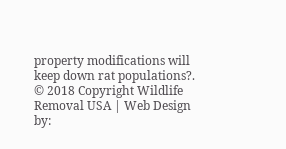property modifications will keep down rat populations?.
© 2018 Copyright Wildlife Removal USA | Web Design by: